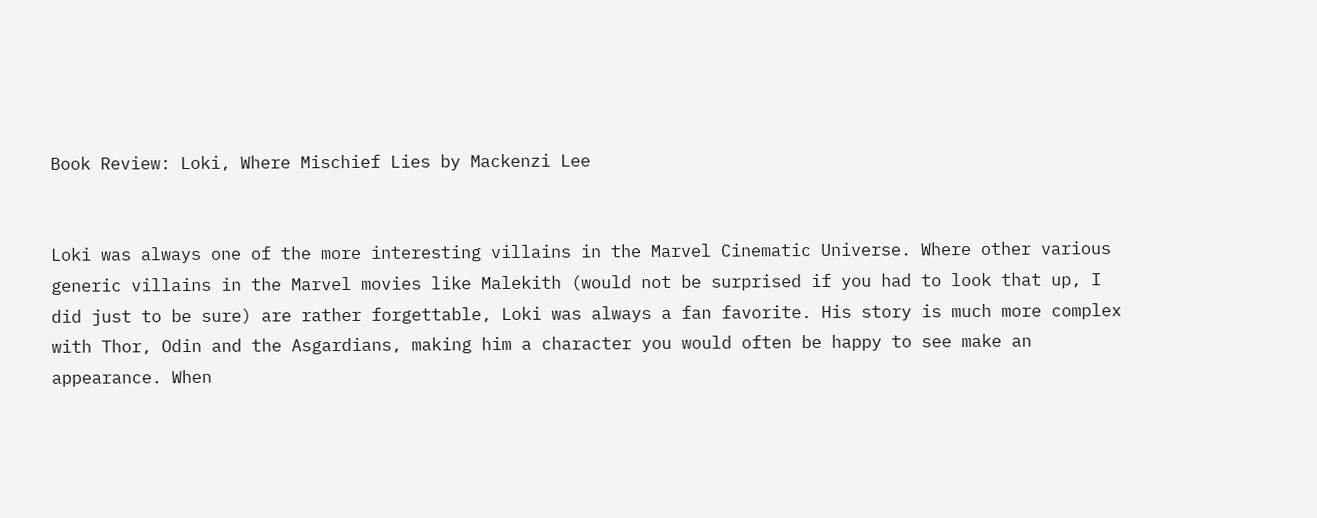Book Review: Loki, Where Mischief Lies by Mackenzi Lee


Loki was always one of the more interesting villains in the Marvel Cinematic Universe. Where other various generic villains in the Marvel movies like Malekith (would not be surprised if you had to look that up, I did just to be sure) are rather forgettable, Loki was always a fan favorite. His story is much more complex with Thor, Odin and the Asgardians, making him a character you would often be happy to see make an appearance. When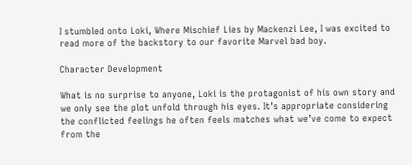I stumbled onto Loki, Where Mischief Lies by Mackenzi Lee, I was excited to read more of the backstory to our favorite Marvel bad boy.

Character Development

What is no surprise to anyone, Loki is the protagonist of his own story and we only see the plot unfold through his eyes. It’s appropriate considering the conflicted feelings he often feels matches what we’ve come to expect from the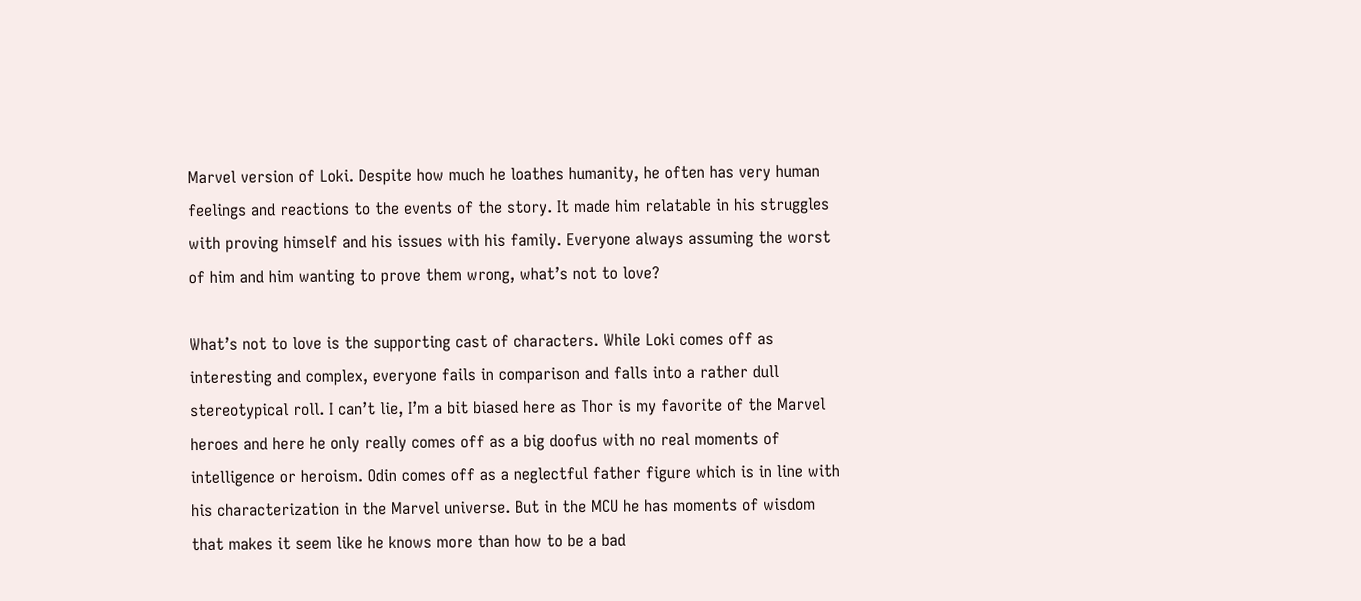Marvel version of Loki. Despite how much he loathes humanity, he often has very human feelings and reactions to the events of the story. It made him relatable in his struggles with proving himself and his issues with his family. Everyone always assuming the worst of him and him wanting to prove them wrong, what’s not to love?

What’s not to love is the supporting cast of characters. While Loki comes off as interesting and complex, everyone fails in comparison and falls into a rather dull stereotypical roll. I can’t lie, I’m a bit biased here as Thor is my favorite of the Marvel heroes and here he only really comes off as a big doofus with no real moments of intelligence or heroism. Odin comes off as a neglectful father figure which is in line with his characterization in the Marvel universe. But in the MCU he has moments of wisdom that makes it seem like he knows more than how to be a bad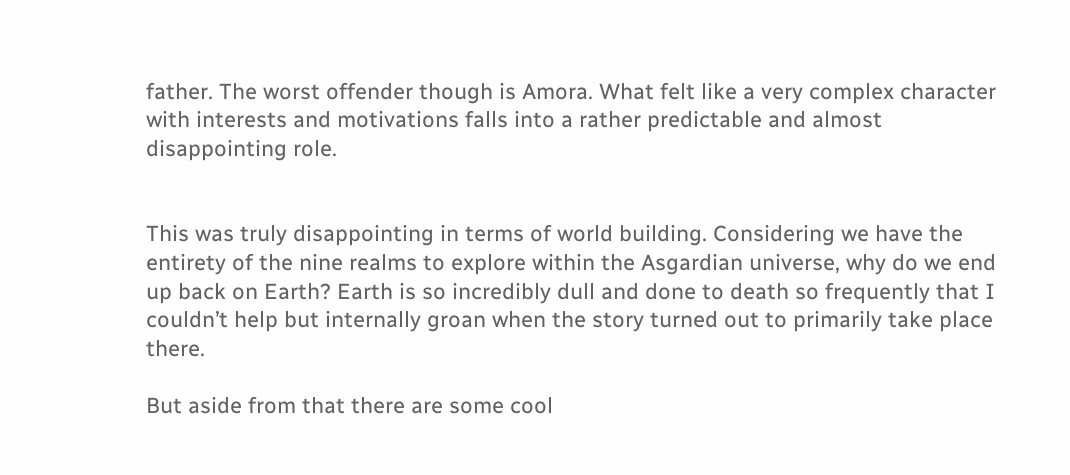father. The worst offender though is Amora. What felt like a very complex character with interests and motivations falls into a rather predictable and almost disappointing role.


This was truly disappointing in terms of world building. Considering we have the entirety of the nine realms to explore within the Asgardian universe, why do we end up back on Earth? Earth is so incredibly dull and done to death so frequently that I couldn’t help but internally groan when the story turned out to primarily take place there.

But aside from that there are some cool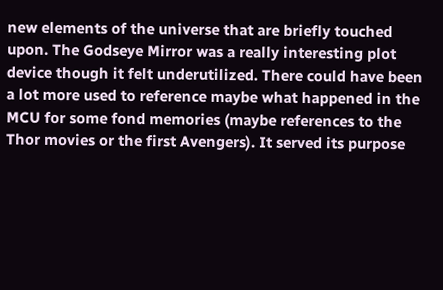new elements of the universe that are briefly touched upon. The Godseye Mirror was a really interesting plot device though it felt underutilized. There could have been a lot more used to reference maybe what happened in the MCU for some fond memories (maybe references to the Thor movies or the first Avengers). It served its purpose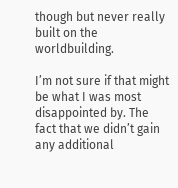though but never really built on the worldbuilding.

I’m not sure if that might be what I was most disappointed by. The fact that we didn’t gain any additional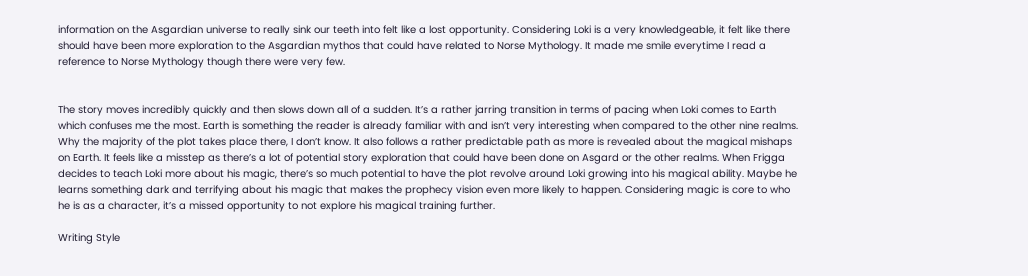information on the Asgardian universe to really sink our teeth into felt like a lost opportunity. Considering Loki is a very knowledgeable, it felt like there should have been more exploration to the Asgardian mythos that could have related to Norse Mythology. It made me smile everytime I read a reference to Norse Mythology though there were very few.


The story moves incredibly quickly and then slows down all of a sudden. It’s a rather jarring transition in terms of pacing when Loki comes to Earth which confuses me the most. Earth is something the reader is already familiar with and isn’t very interesting when compared to the other nine realms. Why the majority of the plot takes place there, I don’t know. It also follows a rather predictable path as more is revealed about the magical mishaps on Earth. It feels like a misstep as there’s a lot of potential story exploration that could have been done on Asgard or the other realms. When Frigga decides to teach Loki more about his magic, there’s so much potential to have the plot revolve around Loki growing into his magical ability. Maybe he learns something dark and terrifying about his magic that makes the prophecy vision even more likely to happen. Considering magic is core to who he is as a character, it’s a missed opportunity to not explore his magical training further.

Writing Style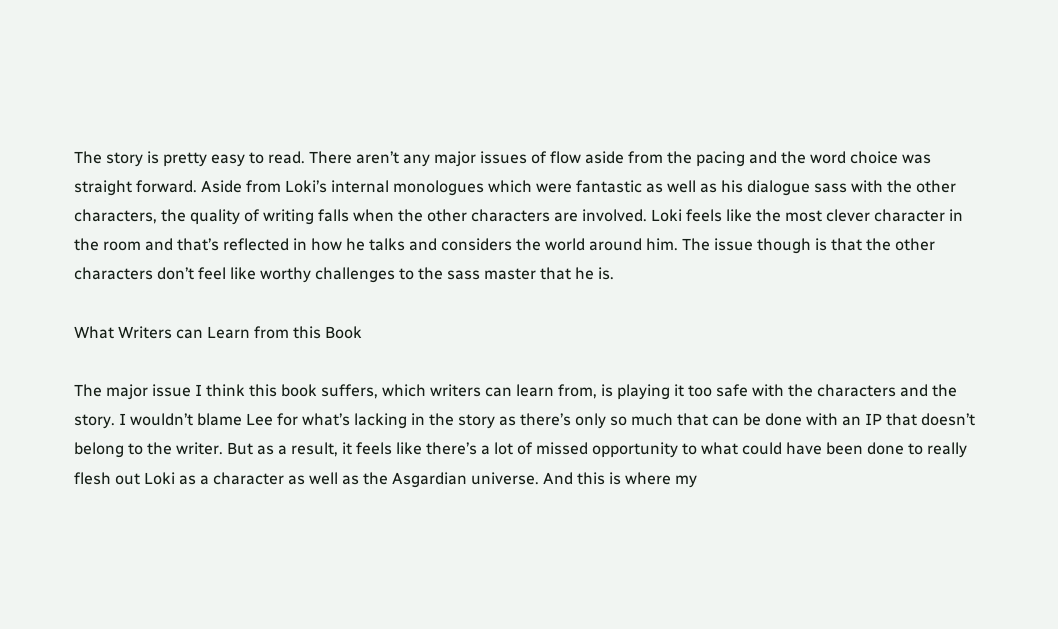The story is pretty easy to read. There aren’t any major issues of flow aside from the pacing and the word choice was straight forward. Aside from Loki’s internal monologues which were fantastic as well as his dialogue sass with the other characters, the quality of writing falls when the other characters are involved. Loki feels like the most clever character in the room and that’s reflected in how he talks and considers the world around him. The issue though is that the other characters don’t feel like worthy challenges to the sass master that he is.

What Writers can Learn from this Book

The major issue I think this book suffers, which writers can learn from, is playing it too safe with the characters and the story. I wouldn’t blame Lee for what’s lacking in the story as there’s only so much that can be done with an IP that doesn’t belong to the writer. But as a result, it feels like there’s a lot of missed opportunity to what could have been done to really flesh out Loki as a character as well as the Asgardian universe. And this is where my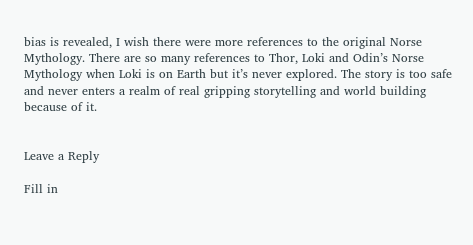bias is revealed, I wish there were more references to the original Norse Mythology. There are so many references to Thor, Loki and Odin’s Norse Mythology when Loki is on Earth but it’s never explored. The story is too safe and never enters a realm of real gripping storytelling and world building because of it.


Leave a Reply

Fill in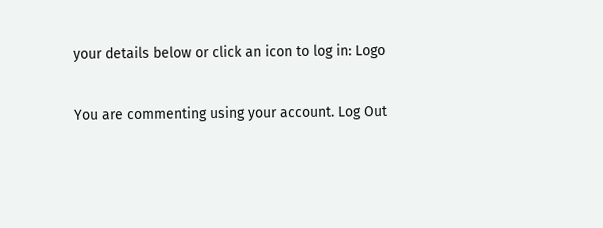your details below or click an icon to log in: Logo

You are commenting using your account. Log Out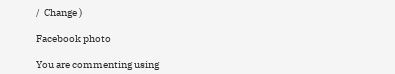/  Change )

Facebook photo

You are commenting using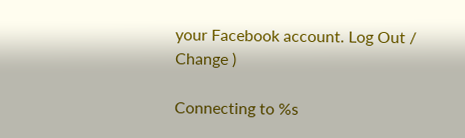your Facebook account. Log Out /  Change )

Connecting to %s